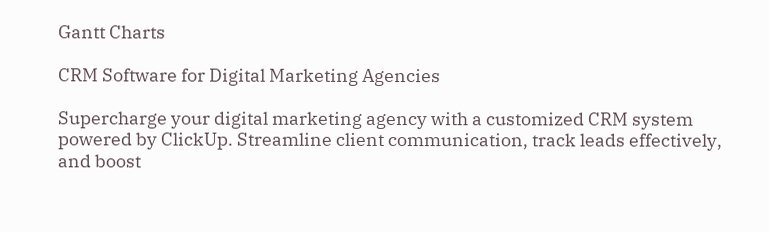Gantt Charts

CRM Software for Digital Marketing Agencies

Supercharge your digital marketing agency with a customized CRM system powered by ClickUp. Streamline client communication, track leads effectively, and boost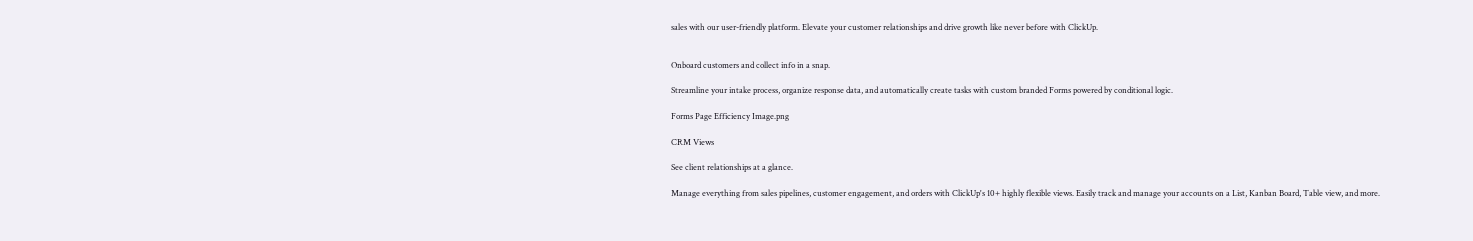sales with our user-friendly platform. Elevate your customer relationships and drive growth like never before with ClickUp.


Onboard customers and collect info in a snap.

Streamline your intake process, organize response data, and automatically create tasks with custom branded Forms powered by conditional logic.

Forms Page Efficiency Image.png

CRM Views

See client relationships at a glance.

Manage everything from sales pipelines, customer engagement, and orders with ClickUp's 10+ highly flexible views. Easily track and manage your accounts on a List, Kanban Board, Table view, and more.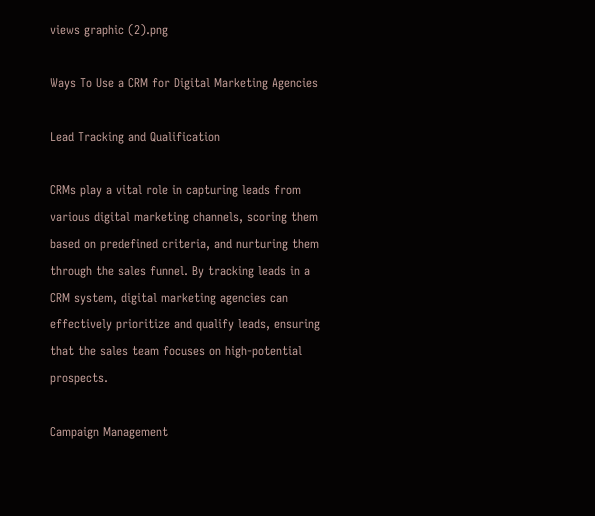views graphic (2).png

Ways To Use a CRM for Digital Marketing Agencies

Lead Tracking and Qualification

CRMs play a vital role in capturing leads from various digital marketing channels, scoring them based on predefined criteria, and nurturing them through the sales funnel. By tracking leads in a CRM system, digital marketing agencies can effectively prioritize and qualify leads, ensuring that the sales team focuses on high-potential prospects.

Campaign Management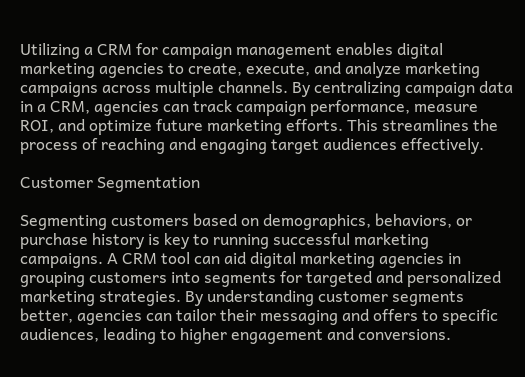Utilizing a CRM for campaign management enables digital marketing agencies to create, execute, and analyze marketing campaigns across multiple channels. By centralizing campaign data in a CRM, agencies can track campaign performance, measure ROI, and optimize future marketing efforts. This streamlines the process of reaching and engaging target audiences effectively.

Customer Segmentation

Segmenting customers based on demographics, behaviors, or purchase history is key to running successful marketing campaigns. A CRM tool can aid digital marketing agencies in grouping customers into segments for targeted and personalized marketing strategies. By understanding customer segments better, agencies can tailor their messaging and offers to specific audiences, leading to higher engagement and conversions.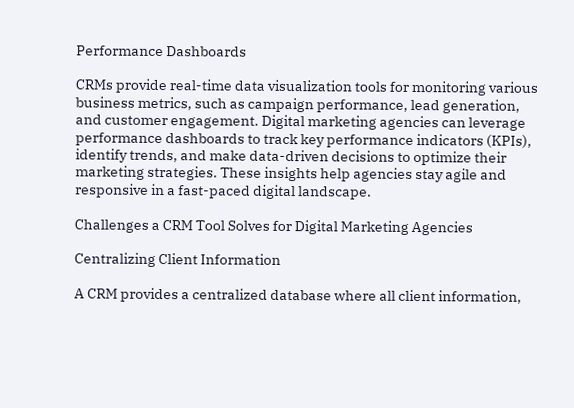Performance Dashboards

CRMs provide real-time data visualization tools for monitoring various business metrics, such as campaign performance, lead generation, and customer engagement. Digital marketing agencies can leverage performance dashboards to track key performance indicators (KPIs), identify trends, and make data-driven decisions to optimize their marketing strategies. These insights help agencies stay agile and responsive in a fast-paced digital landscape.

Challenges a CRM Tool Solves for Digital Marketing Agencies

Centralizing Client Information

A CRM provides a centralized database where all client information,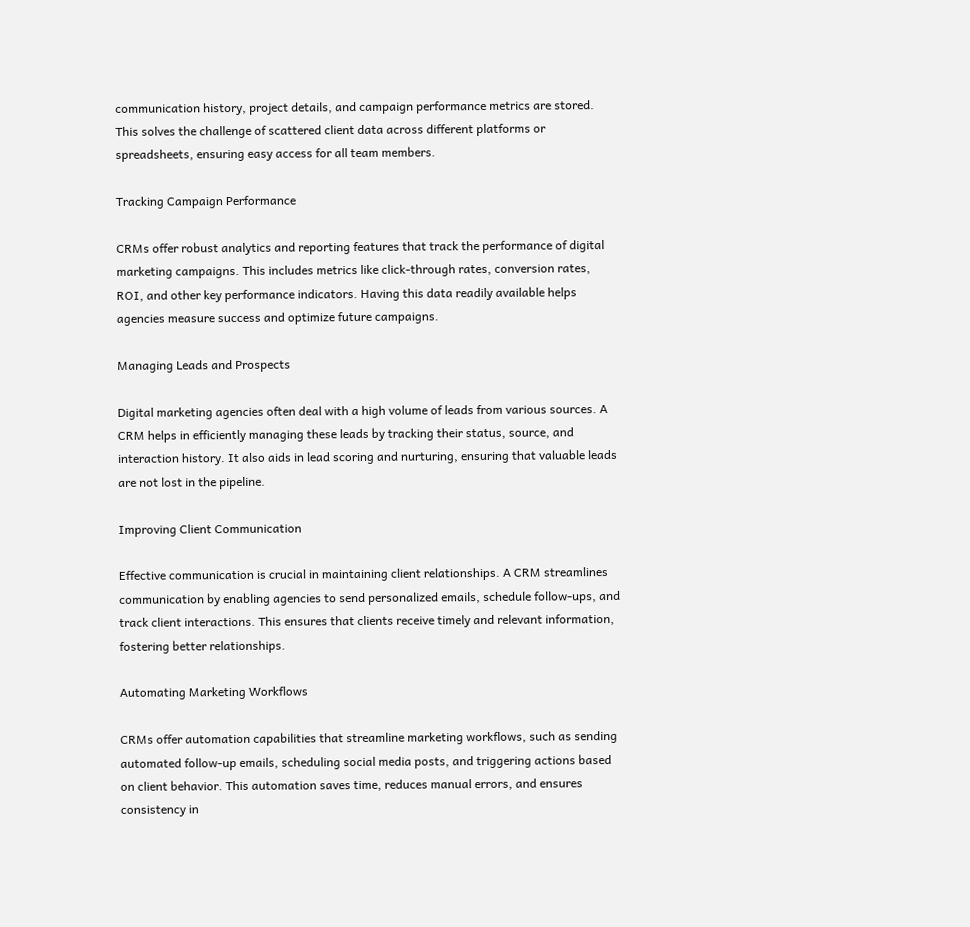communication history, project details, and campaign performance metrics are stored. This solves the challenge of scattered client data across different platforms or spreadsheets, ensuring easy access for all team members.

Tracking Campaign Performance

CRMs offer robust analytics and reporting features that track the performance of digital marketing campaigns. This includes metrics like click-through rates, conversion rates, ROI, and other key performance indicators. Having this data readily available helps agencies measure success and optimize future campaigns.

Managing Leads and Prospects

Digital marketing agencies often deal with a high volume of leads from various sources. A CRM helps in efficiently managing these leads by tracking their status, source, and interaction history. It also aids in lead scoring and nurturing, ensuring that valuable leads are not lost in the pipeline.

Improving Client Communication

Effective communication is crucial in maintaining client relationships. A CRM streamlines communication by enabling agencies to send personalized emails, schedule follow-ups, and track client interactions. This ensures that clients receive timely and relevant information, fostering better relationships.

Automating Marketing Workflows

CRMs offer automation capabilities that streamline marketing workflows, such as sending automated follow-up emails, scheduling social media posts, and triggering actions based on client behavior. This automation saves time, reduces manual errors, and ensures consistency in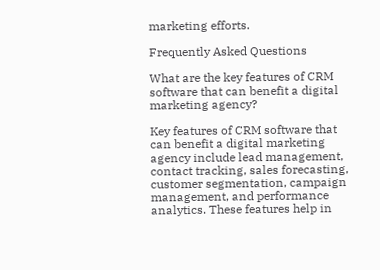marketing efforts.

Frequently Asked Questions

What are the key features of CRM software that can benefit a digital marketing agency?

Key features of CRM software that can benefit a digital marketing agency include lead management, contact tracking, sales forecasting, customer segmentation, campaign management, and performance analytics. These features help in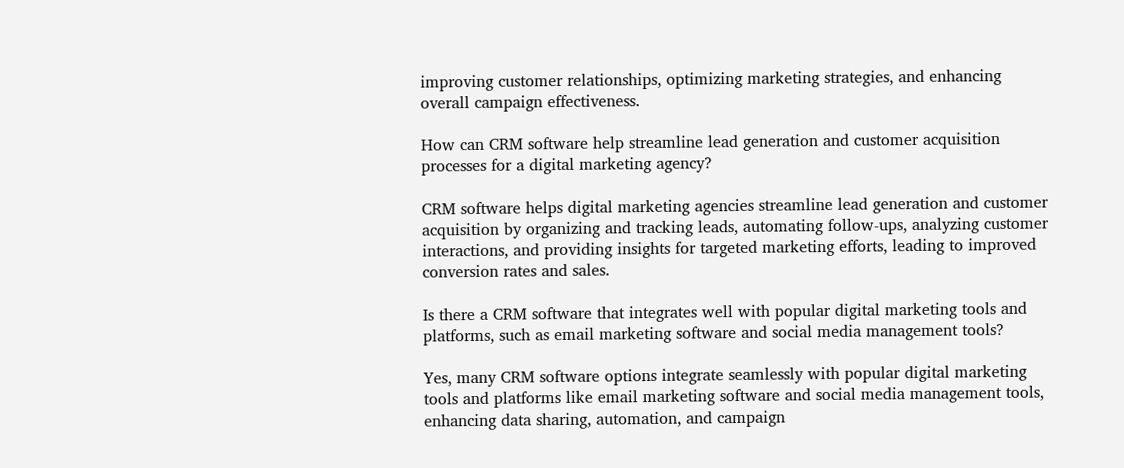improving customer relationships, optimizing marketing strategies, and enhancing overall campaign effectiveness.

How can CRM software help streamline lead generation and customer acquisition processes for a digital marketing agency?

CRM software helps digital marketing agencies streamline lead generation and customer acquisition by organizing and tracking leads, automating follow-ups, analyzing customer interactions, and providing insights for targeted marketing efforts, leading to improved conversion rates and sales.

Is there a CRM software that integrates well with popular digital marketing tools and platforms, such as email marketing software and social media management tools?

Yes, many CRM software options integrate seamlessly with popular digital marketing tools and platforms like email marketing software and social media management tools, enhancing data sharing, automation, and campaign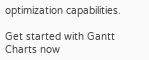optimization capabilities.

Get started with Gantt Charts now